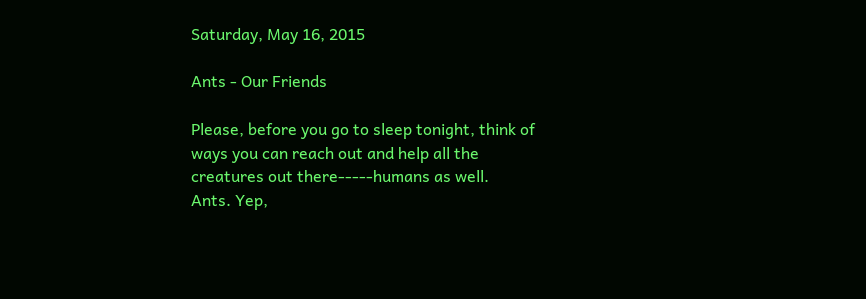Saturday, May 16, 2015

Ants - Our Friends

Please, before you go to sleep tonight, think of ways you can reach out and help all the creatures out there-----humans as well.
Ants. Yep,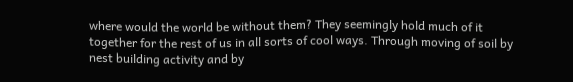where would the world be without them? They seemingly hold much of it together for the rest of us in all sorts of cool ways. Through moving of soil by nest building activity and by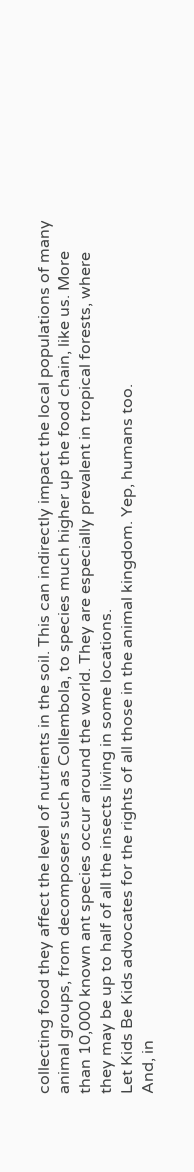collecting food they affect the level of nutrients in the soil. This can indirectly impact the local populations of many animal groups, from decomposers such as Collembola, to species much higher up the food chain, like us. More than 10,000 known ant species occur around the world. They are especially prevalent in tropical forests, where they may be up to half of all the insects living in some locations.
Let Kids Be Kids advocates for the rights of all those in the animal kingdom. Yep, humans too.
And, in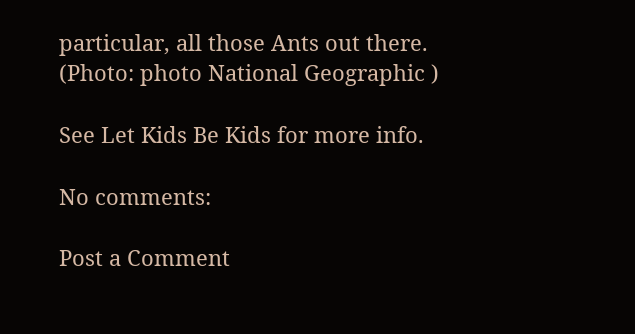particular, all those Ants out there.
(Photo: photo National Geographic )

See Let Kids Be Kids for more info.

No comments:

Post a Comment